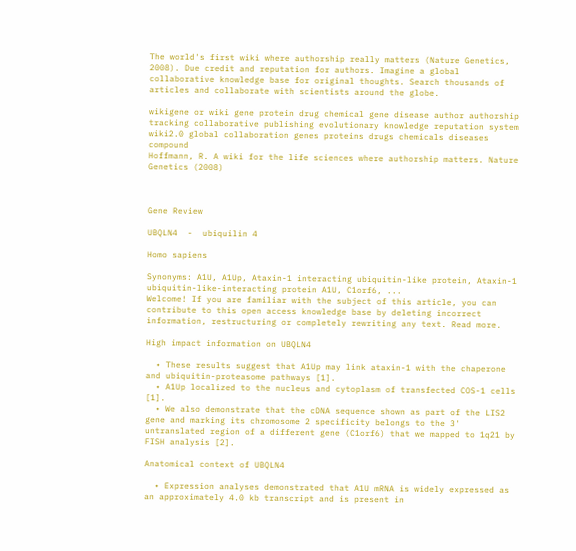The world's first wiki where authorship really matters (Nature Genetics, 2008). Due credit and reputation for authors. Imagine a global collaborative knowledge base for original thoughts. Search thousands of articles and collaborate with scientists around the globe.

wikigene or wiki gene protein drug chemical gene disease author authorship tracking collaborative publishing evolutionary knowledge reputation system wiki2.0 global collaboration genes proteins drugs chemicals diseases compound
Hoffmann, R. A wiki for the life sciences where authorship matters. Nature Genetics (2008)



Gene Review

UBQLN4  -  ubiquilin 4

Homo sapiens

Synonyms: A1U, A1Up, Ataxin-1 interacting ubiquitin-like protein, Ataxin-1 ubiquitin-like-interacting protein A1U, C1orf6, ...
Welcome! If you are familiar with the subject of this article, you can contribute to this open access knowledge base by deleting incorrect information, restructuring or completely rewriting any text. Read more.

High impact information on UBQLN4

  • These results suggest that A1Up may link ataxin-1 with the chaperone and ubiquitin-proteasome pathways [1].
  • A1Up localized to the nucleus and cytoplasm of transfected COS-1 cells [1].
  • We also demonstrate that the cDNA sequence shown as part of the LIS2 gene and marking its chromosome 2 specificity belongs to the 3' untranslated region of a different gene (C1orf6) that we mapped to 1q21 by FISH analysis [2].

Anatomical context of UBQLN4

  • Expression analyses demonstrated that A1U mRNA is widely expressed as an approximately 4.0 kb transcript and is present in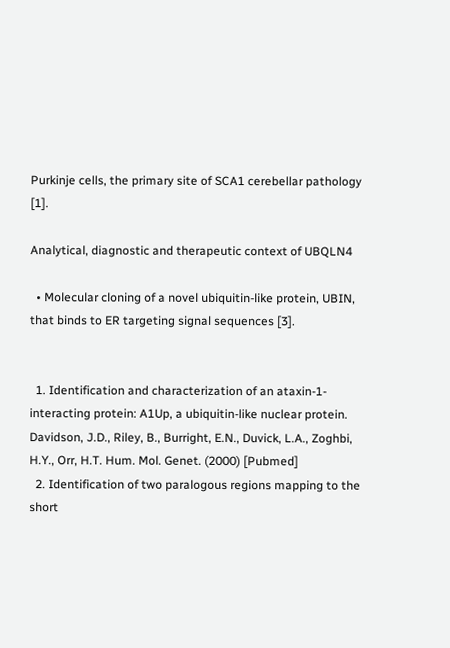Purkinje cells, the primary site of SCA1 cerebellar pathology [1].

Analytical, diagnostic and therapeutic context of UBQLN4

  • Molecular cloning of a novel ubiquitin-like protein, UBIN, that binds to ER targeting signal sequences [3].


  1. Identification and characterization of an ataxin-1-interacting protein: A1Up, a ubiquitin-like nuclear protein. Davidson, J.D., Riley, B., Burright, E.N., Duvick, L.A., Zoghbi, H.Y., Orr, H.T. Hum. Mol. Genet. (2000) [Pubmed]
  2. Identification of two paralogous regions mapping to the short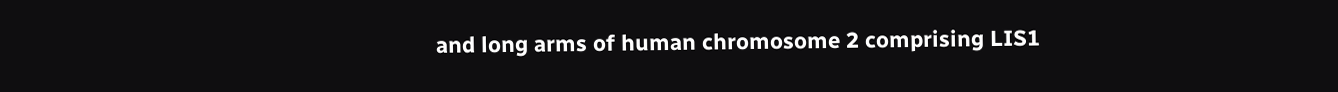and long arms of human chromosome 2 comprising LIS1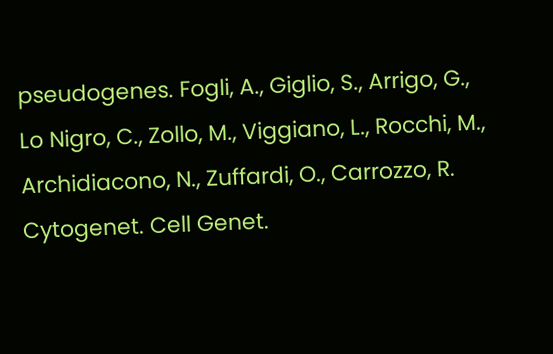pseudogenes. Fogli, A., Giglio, S., Arrigo, G., Lo Nigro, C., Zollo, M., Viggiano, L., Rocchi, M., Archidiacono, N., Zuffardi, O., Carrozzo, R. Cytogenet. Cell Genet.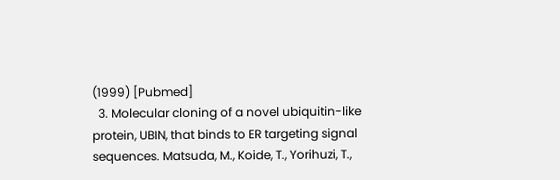(1999) [Pubmed]
  3. Molecular cloning of a novel ubiquitin-like protein, UBIN, that binds to ER targeting signal sequences. Matsuda, M., Koide, T., Yorihuzi, T.,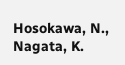Hosokawa, N., Nagata, K.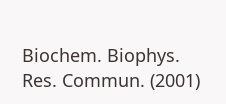Biochem. Biophys. Res. Commun. (2001)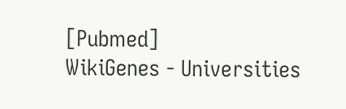[Pubmed]
WikiGenes - Universities